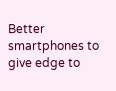Better smartphones to give edge to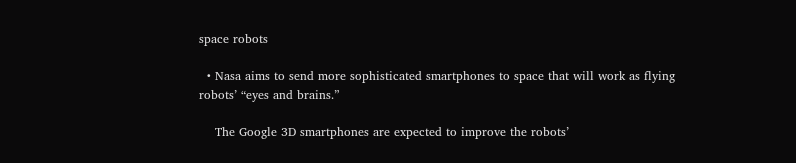space robots

  • Nasa aims to send more sophisticated smartphones to space that will work as flying robots’ “eyes and brains.”

    The Google 3D smartphones are expected to improve the robots’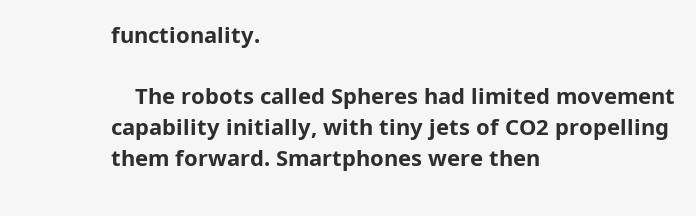functionality.

    The robots called Spheres had limited movement capability initially, with tiny jets of CO2 propelling them forward. Smartphones were then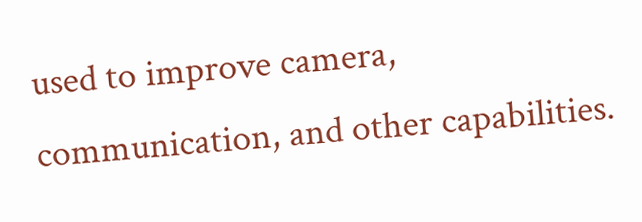used to improve camera, communication, and other capabilities.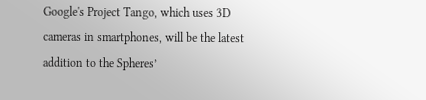Google's Project Tango, which uses 3D cameras in smartphones, will be the latest addition to the Spheres’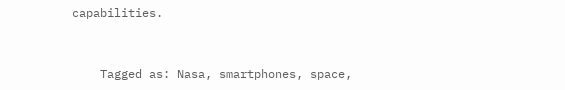capabilities.


    Tagged as: Nasa, smartphones, space,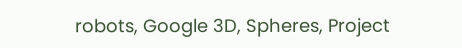robots, Google 3D, Spheres, Project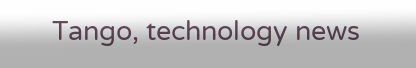Tango, technology news